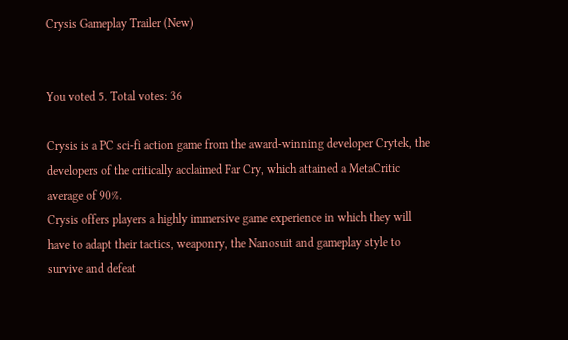Crysis Gameplay Trailer (New)


You voted 5. Total votes: 36

Crysis is a PC sci-fi action game from the award-winning developer Crytek, the developers of the critically acclaimed Far Cry, which attained a MetaCritic average of 90%.
Crysis offers players a highly immersive game experience in which they will have to adapt their tactics, weaponry, the Nanosuit and gameplay style to survive and defeat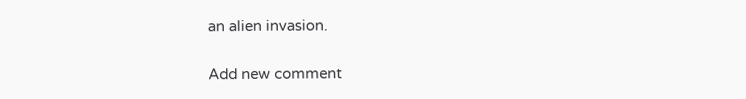an alien invasion.

Add new comment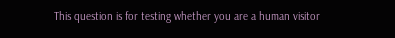This question is for testing whether you are a human visitor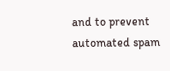and to prevent automated spam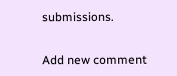submissions.


Add new comment